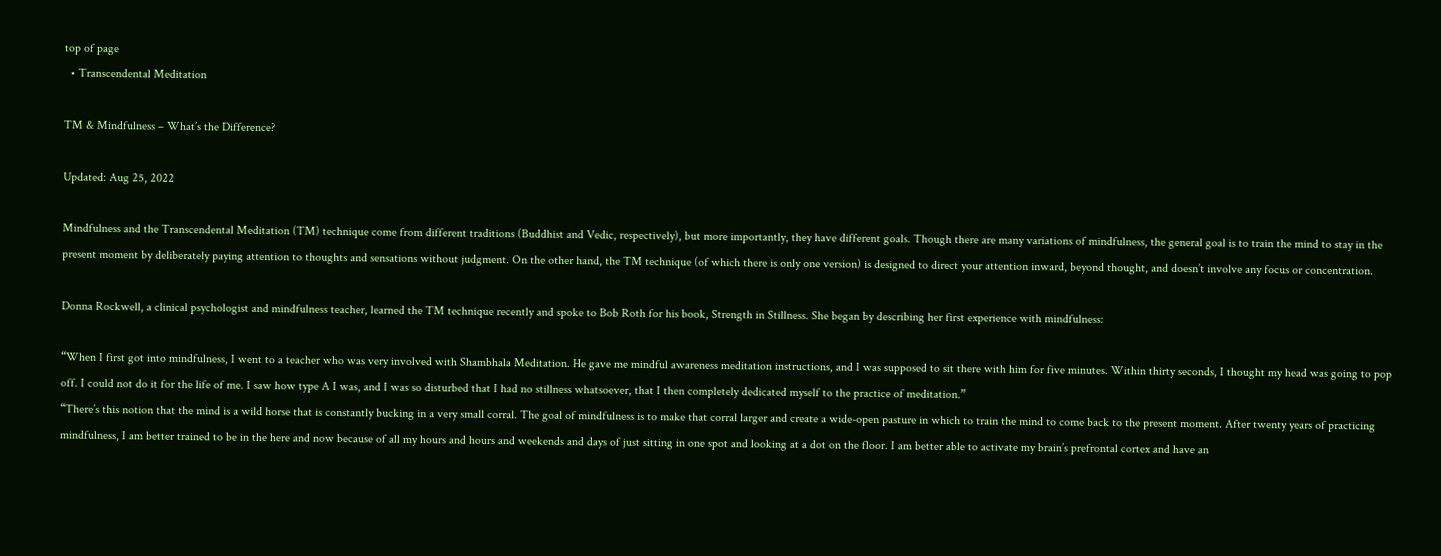top of page
  • Transcendental Meditation

TM & Mindfulness – What’s the Difference?

Updated: Aug 25, 2022

Mindfulness and the Transcendental Meditation (TM) technique come from different traditions (Buddhist and Vedic, respectively), but more importantly, they have different goals. Though there are many variations of mindfulness, the general goal is to train the mind to stay in the present moment by deliberately paying attention to thoughts and sensations without judgment. On the other hand, the TM technique (of which there is only one version) is designed to direct your attention inward, beyond thought, and doesn’t involve any focus or concentration.

Donna Rockwell, a clinical psychologist and mindfulness teacher, learned the TM technique recently and spoke to Bob Roth for his book, Strength in Stillness. She began by describing her first experience with mindfulness:

“When I first got into mindfulness, I went to a teacher who was very involved with Shambhala Meditation. He gave me mindful awareness meditation instructions, and I was supposed to sit there with him for five minutes. Within thirty seconds, I thought my head was going to pop off. I could not do it for the life of me. I saw how type A I was, and I was so disturbed that I had no stillness whatsoever, that I then completely dedicated myself to the practice of meditation.”
“There’s this notion that the mind is a wild horse that is constantly bucking in a very small corral. The goal of mindfulness is to make that corral larger and create a wide-open pasture in which to train the mind to come back to the present moment. After twenty years of practicing mindfulness, I am better trained to be in the here and now because of all my hours and hours and weekends and days of just sitting in one spot and looking at a dot on the floor. I am better able to activate my brain’s prefrontal cortex and have an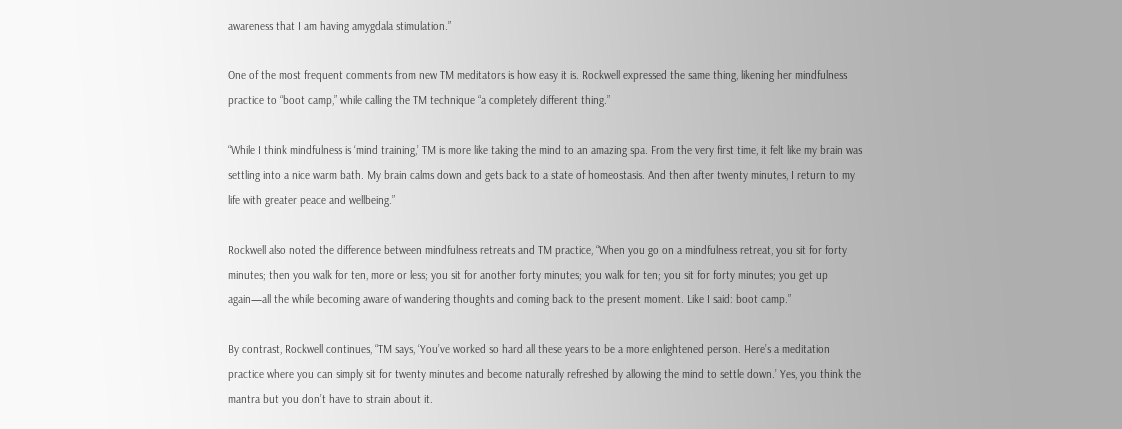awareness that I am having amygdala stimulation.”

One of the most frequent comments from new TM meditators is how easy it is. Rockwell expressed the same thing, likening her mindfulness practice to “boot camp,” while calling the TM technique “a completely different thing.”

“While I think mindfulness is ‘mind training,’ TM is more like taking the mind to an amazing spa. From the very first time, it felt like my brain was settling into a nice warm bath. My brain calms down and gets back to a state of homeostasis. And then after twenty minutes, I return to my life with greater peace and wellbeing.”

Rockwell also noted the difference between mindfulness retreats and TM practice, “When you go on a mindfulness retreat, you sit for forty minutes; then you walk for ten, more or less; you sit for another forty minutes; you walk for ten; you sit for forty minutes; you get up again—all the while becoming aware of wandering thoughts and coming back to the present moment. Like I said: boot camp.”

By contrast, Rockwell continues, “TM says, ‘You’ve worked so hard all these years to be a more enlightened person. Here’s a meditation practice where you can simply sit for twenty minutes and become naturally refreshed by allowing the mind to settle down.’ Yes, you think the mantra but you don’t have to strain about it.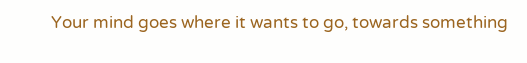Your mind goes where it wants to go, towards something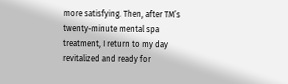more satisfying. Then, after TM’s twenty-minute mental spa treatment, I return to my day revitalized and ready for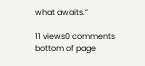what awaits.”

11 views0 comments
bottom of page